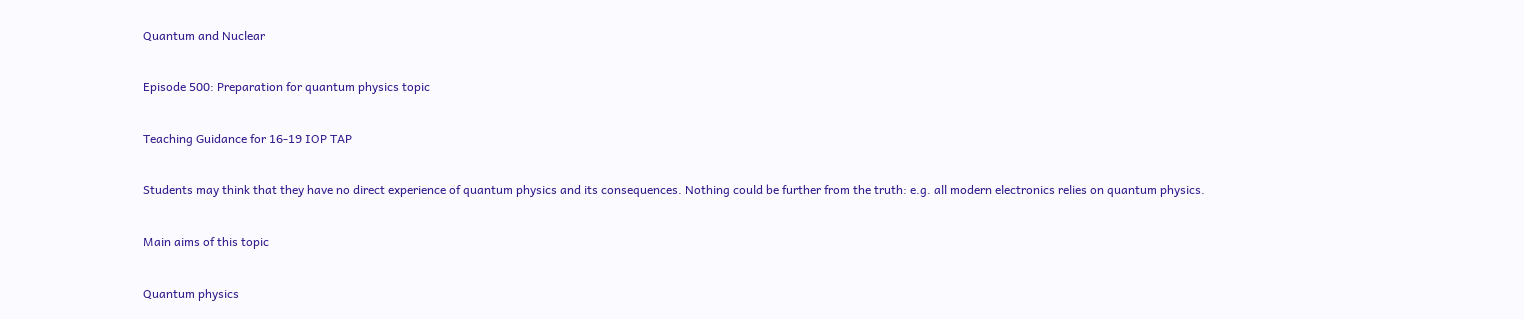Quantum and Nuclear

Episode 500: Preparation for quantum physics topic

Teaching Guidance for 16-19 IOP TAP

Students may think that they have no direct experience of quantum physics and its consequences. Nothing could be further from the truth: e.g. all modern electronics relies on quantum physics.

Main aims of this topic

Quantum physics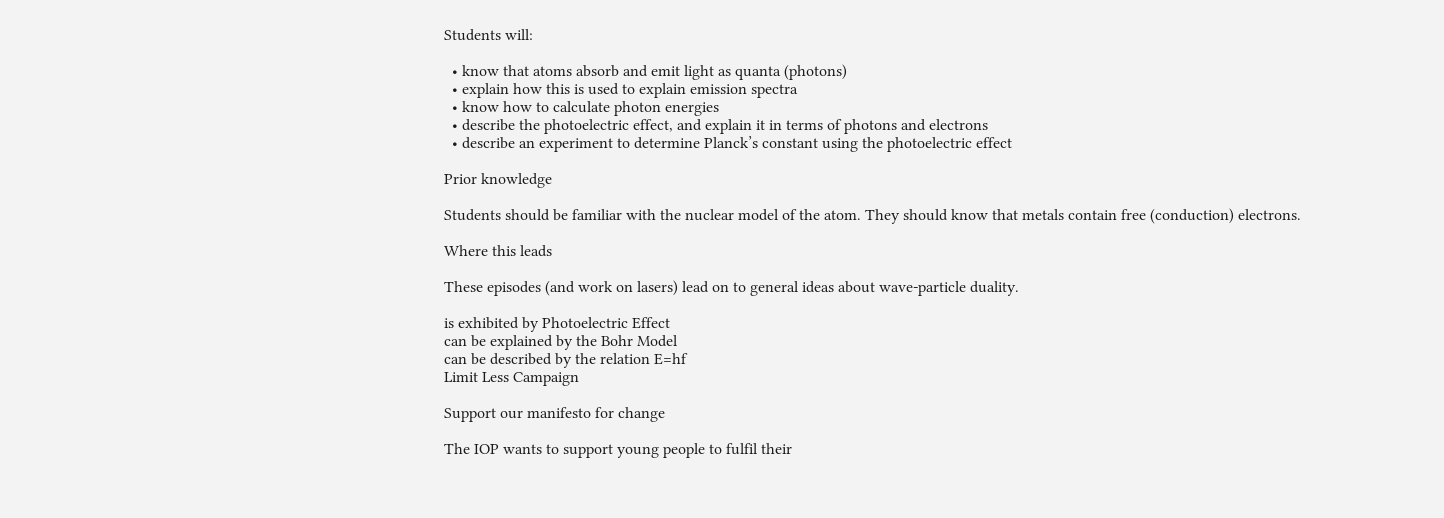Students will:

  • know that atoms absorb and emit light as quanta (photons)
  • explain how this is used to explain emission spectra
  • know how to calculate photon energies
  • describe the photoelectric effect, and explain it in terms of photons and electrons
  • describe an experiment to determine Planck’s constant using the photoelectric effect

Prior knowledge

Students should be familiar with the nuclear model of the atom. They should know that metals contain free (conduction) electrons.

Where this leads

These episodes (and work on lasers) lead on to general ideas about wave-particle duality.

is exhibited by Photoelectric Effect
can be explained by the Bohr Model
can be described by the relation E=hf
Limit Less Campaign

Support our manifesto for change

The IOP wants to support young people to fulfil their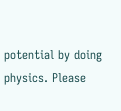potential by doing physics. Please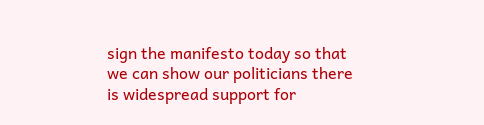sign the manifesto today so that we can show our politicians there is widespread support for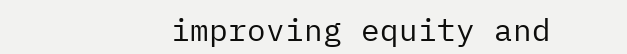improving equity and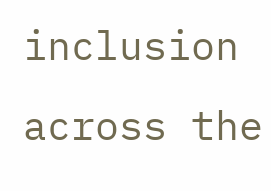inclusion across the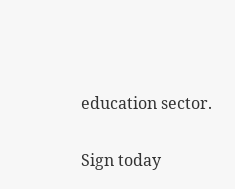education sector.

Sign today